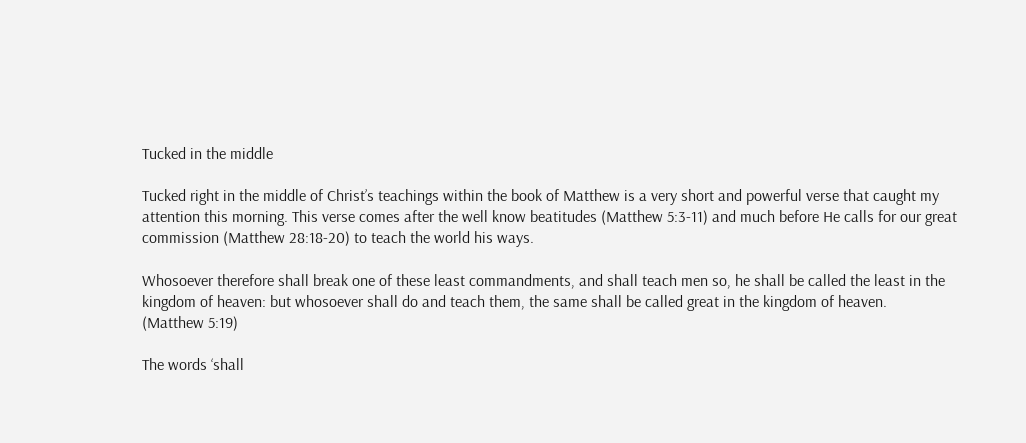Tucked in the middle

Tucked right in the middle of Christ’s teachings within the book of Matthew is a very short and powerful verse that caught my attention this morning. This verse comes after the well know beatitudes (Matthew 5:3-11) and much before He calls for our great commission (Matthew 28:18-20) to teach the world his ways.

Whosoever therefore shall break one of these least commandments, and shall teach men so, he shall be called the least in the kingdom of heaven: but whosoever shall do and teach them, the same shall be called great in the kingdom of heaven.
(Matthew 5:19)

The words ‘shall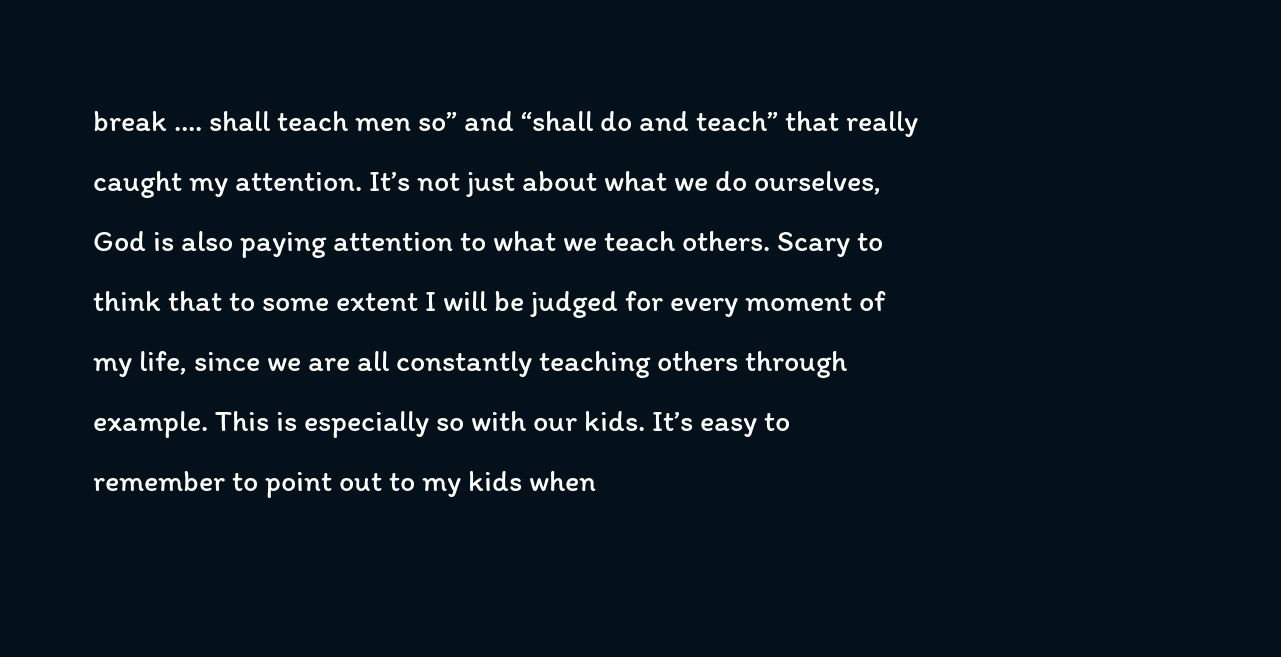break …. shall teach men so” and “shall do and teach” that really caught my attention. It’s not just about what we do ourselves, God is also paying attention to what we teach others. Scary to think that to some extent I will be judged for every moment of my life, since we are all constantly teaching others through example. This is especially so with our kids. It’s easy to remember to point out to my kids when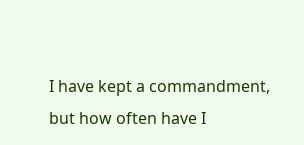I have kept a commandment, but how often have I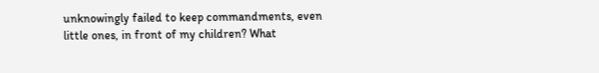unknowingly failed to keep commandments, even little ones, in front of my children? What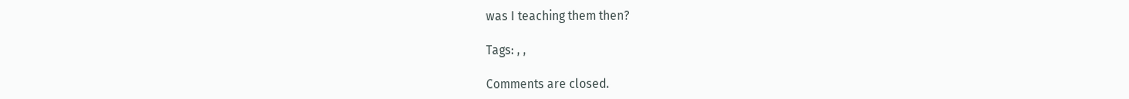was I teaching them then?

Tags: , ,

Comments are closed.